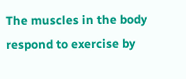The muscles in the body respond to exercise by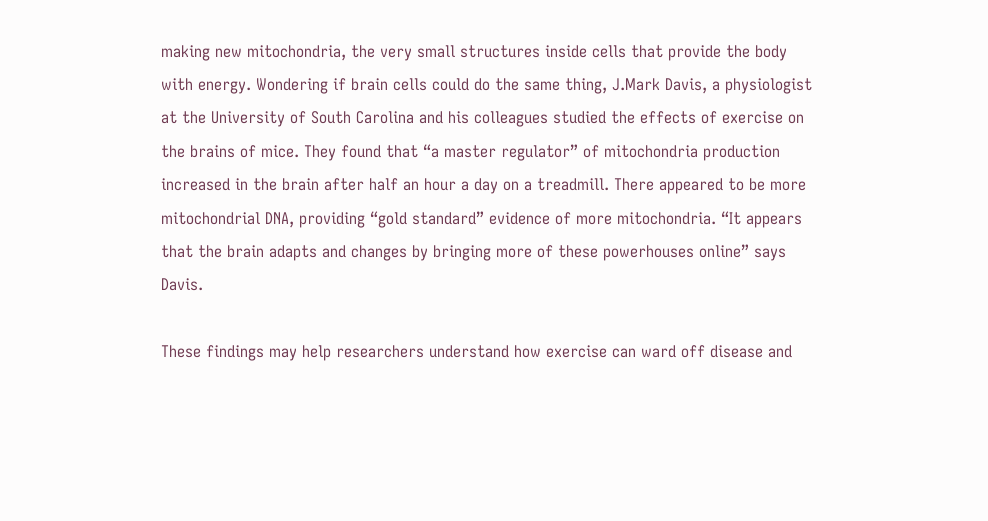making new mitochondria, the very small structures inside cells that provide the body with energy. Wondering if brain cells could do the same thing, J.Mark Davis, a physiologist at the University of South Carolina and his colleagues studied the effects of exercise on the brains of mice. They found that “a master regulator” of mitochondria production increased in the brain after half an hour a day on a treadmill. There appeared to be more mitochondrial DNA, providing “gold standard” evidence of more mitochondria. “It appears that the brain adapts and changes by bringing more of these powerhouses online” says Davis.

These findings may help researchers understand how exercise can ward off disease and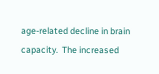age-related decline in brain capacity.  The increased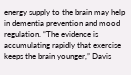energy supply to the brain may help in dementia prevention and mood regulation. “The evidence is accumulating rapidly that exercise keeps the brain younger,” Davis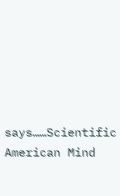says……Scientific American Mind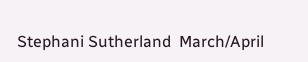Stephani Sutherland  March/April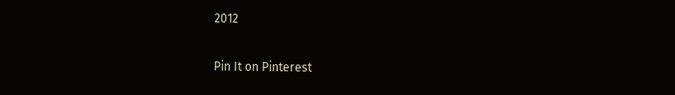2012

Pin It on Pinterest